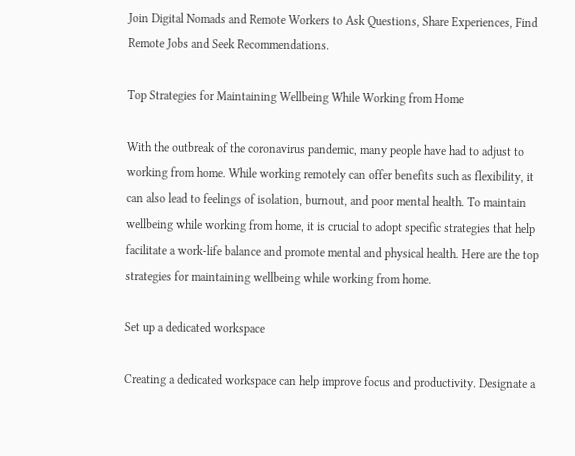Join Digital Nomads and Remote Workers to Ask Questions, Share Experiences, Find Remote Jobs and Seek Recommendations.

Top Strategies for Maintaining Wellbeing While Working from Home

With the outbreak of the coronavirus pandemic, many people have had to adjust to working from home. While working remotely can offer benefits such as flexibility, it can also lead to feelings of isolation, burnout, and poor mental health. To maintain wellbeing while working from home, it is crucial to adopt specific strategies that help facilitate a work-life balance and promote mental and physical health. Here are the top strategies for maintaining wellbeing while working from home.

Set up a dedicated workspace

Creating a dedicated workspace can help improve focus and productivity. Designate a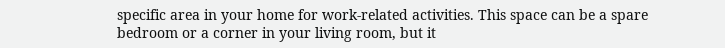specific area in your home for work-related activities. This space can be a spare bedroom or a corner in your living room, but it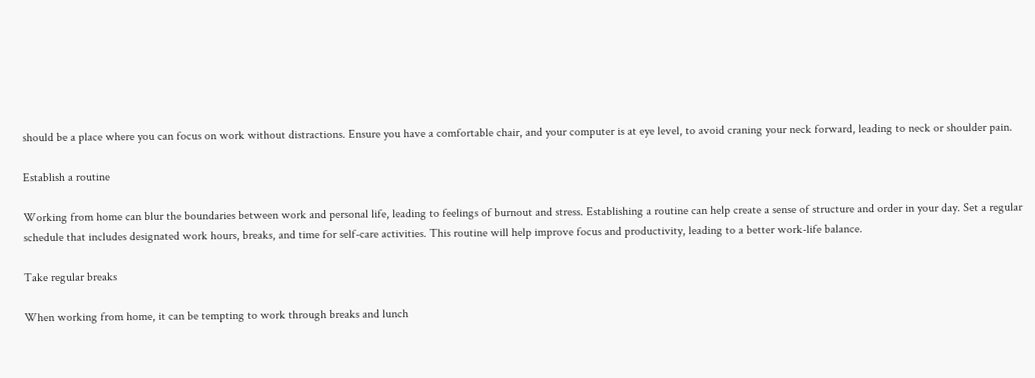should be a place where you can focus on work without distractions. Ensure you have a comfortable chair, and your computer is at eye level, to avoid craning your neck forward, leading to neck or shoulder pain.

Establish a routine

Working from home can blur the boundaries between work and personal life, leading to feelings of burnout and stress. Establishing a routine can help create a sense of structure and order in your day. Set a regular schedule that includes designated work hours, breaks, and time for self-care activities. This routine will help improve focus and productivity, leading to a better work-life balance.

Take regular breaks

When working from home, it can be tempting to work through breaks and lunch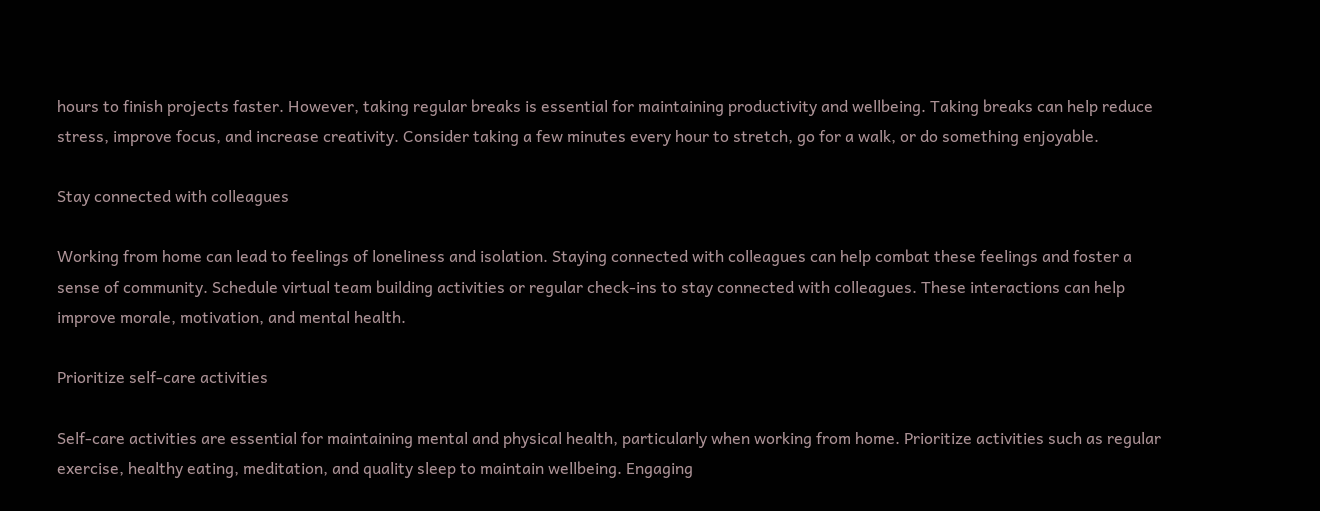hours to finish projects faster. However, taking regular breaks is essential for maintaining productivity and wellbeing. Taking breaks can help reduce stress, improve focus, and increase creativity. Consider taking a few minutes every hour to stretch, go for a walk, or do something enjoyable.

Stay connected with colleagues

Working from home can lead to feelings of loneliness and isolation. Staying connected with colleagues can help combat these feelings and foster a sense of community. Schedule virtual team building activities or regular check-ins to stay connected with colleagues. These interactions can help improve morale, motivation, and mental health.

Prioritize self-care activities

Self-care activities are essential for maintaining mental and physical health, particularly when working from home. Prioritize activities such as regular exercise, healthy eating, meditation, and quality sleep to maintain wellbeing. Engaging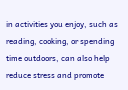in activities you enjoy, such as reading, cooking, or spending time outdoors, can also help reduce stress and promote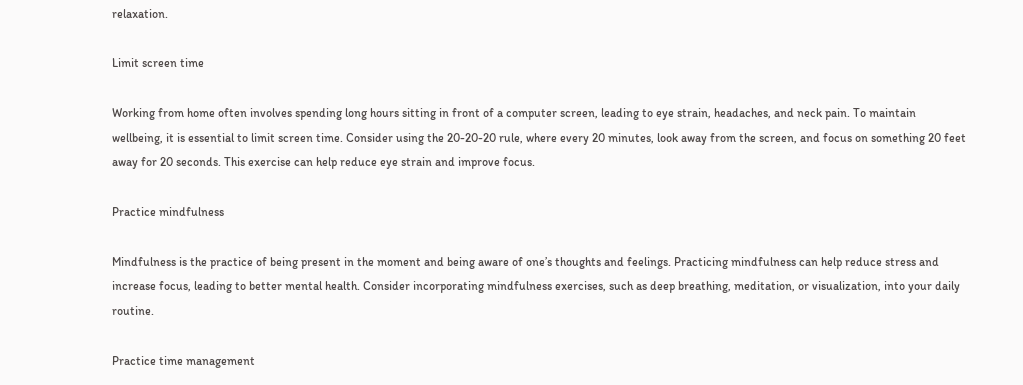relaxation.

Limit screen time

Working from home often involves spending long hours sitting in front of a computer screen, leading to eye strain, headaches, and neck pain. To maintain wellbeing, it is essential to limit screen time. Consider using the 20-20-20 rule, where every 20 minutes, look away from the screen, and focus on something 20 feet away for 20 seconds. This exercise can help reduce eye strain and improve focus.

Practice mindfulness

Mindfulness is the practice of being present in the moment and being aware of one’s thoughts and feelings. Practicing mindfulness can help reduce stress and increase focus, leading to better mental health. Consider incorporating mindfulness exercises, such as deep breathing, meditation, or visualization, into your daily routine.

Practice time management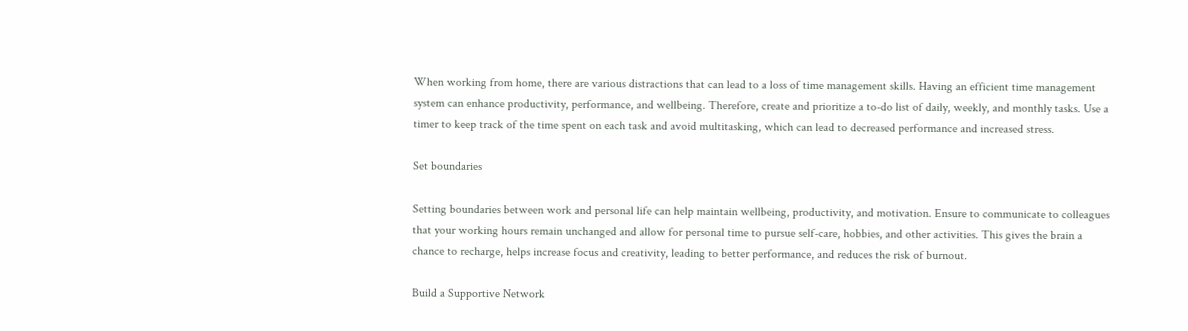When working from home, there are various distractions that can lead to a loss of time management skills. Having an efficient time management system can enhance productivity, performance, and wellbeing. Therefore, create and prioritize a to-do list of daily, weekly, and monthly tasks. Use a timer to keep track of the time spent on each task and avoid multitasking, which can lead to decreased performance and increased stress.

Set boundaries

Setting boundaries between work and personal life can help maintain wellbeing, productivity, and motivation. Ensure to communicate to colleagues that your working hours remain unchanged and allow for personal time to pursue self-care, hobbies, and other activities. This gives the brain a chance to recharge, helps increase focus and creativity, leading to better performance, and reduces the risk of burnout.

Build a Supportive Network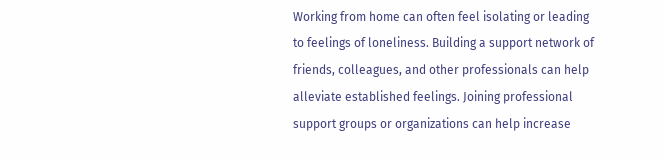Working from home can often feel isolating or leading to feelings of loneliness. Building a support network of friends, colleagues, and other professionals can help alleviate established feelings. Joining professional support groups or organizations can help increase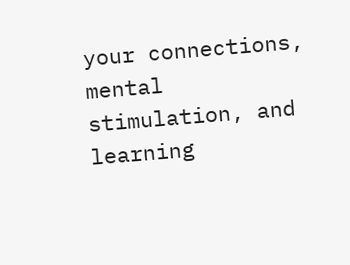your connections, mental stimulation, and learning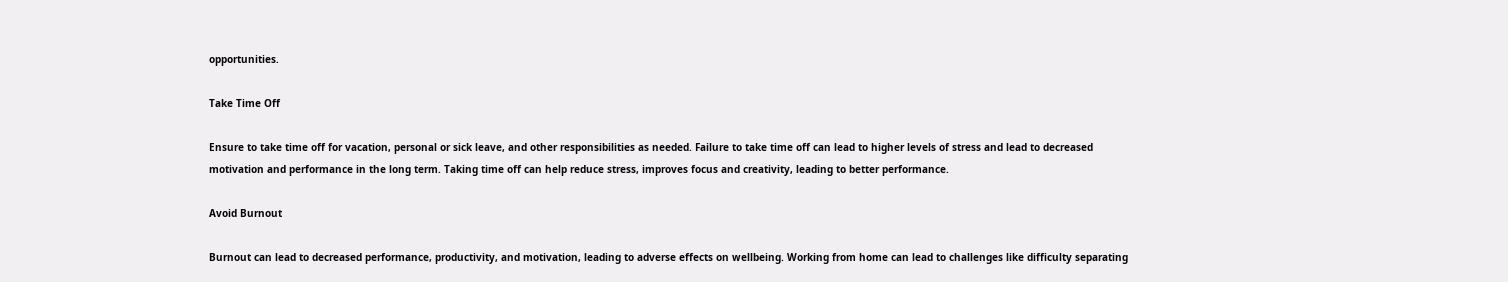opportunities.

Take Time Off

Ensure to take time off for vacation, personal or sick leave, and other responsibilities as needed. Failure to take time off can lead to higher levels of stress and lead to decreased motivation and performance in the long term. Taking time off can help reduce stress, improves focus and creativity, leading to better performance.

Avoid Burnout

Burnout can lead to decreased performance, productivity, and motivation, leading to adverse effects on wellbeing. Working from home can lead to challenges like difficulty separating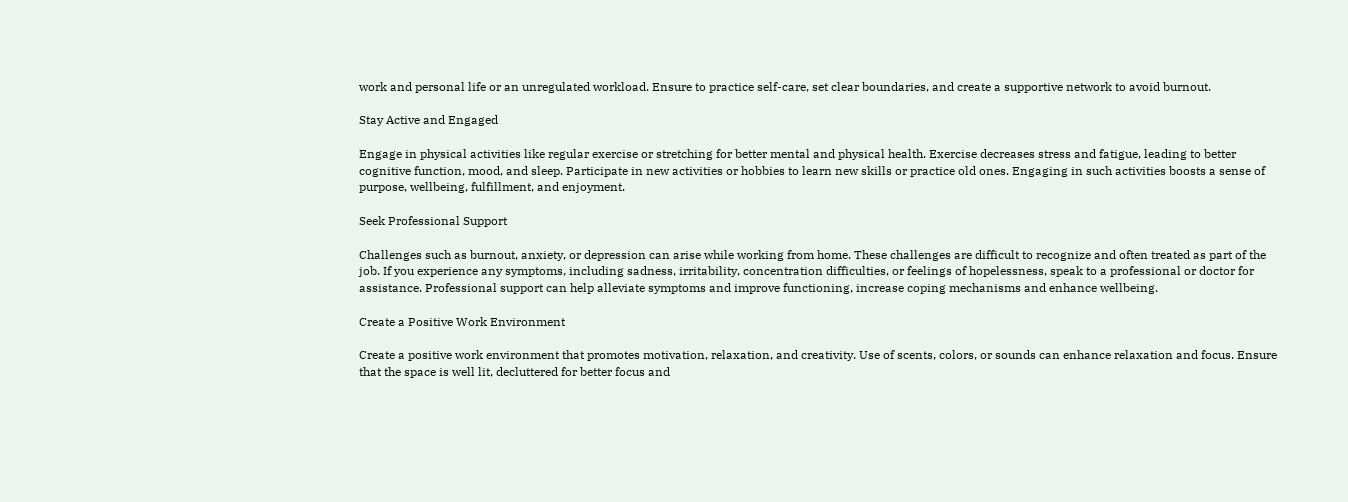work and personal life or an unregulated workload. Ensure to practice self-care, set clear boundaries, and create a supportive network to avoid burnout.

Stay Active and Engaged

Engage in physical activities like regular exercise or stretching for better mental and physical health. Exercise decreases stress and fatigue, leading to better cognitive function, mood, and sleep. Participate in new activities or hobbies to learn new skills or practice old ones. Engaging in such activities boosts a sense of purpose, wellbeing, fulfillment, and enjoyment.

Seek Professional Support

Challenges such as burnout, anxiety, or depression can arise while working from home. These challenges are difficult to recognize and often treated as part of the job. If you experience any symptoms, including sadness, irritability, concentration difficulties, or feelings of hopelessness, speak to a professional or doctor for assistance. Professional support can help alleviate symptoms and improve functioning, increase coping mechanisms and enhance wellbeing.

Create a Positive Work Environment

Create a positive work environment that promotes motivation, relaxation, and creativity. Use of scents, colors, or sounds can enhance relaxation and focus. Ensure that the space is well lit, decluttered for better focus and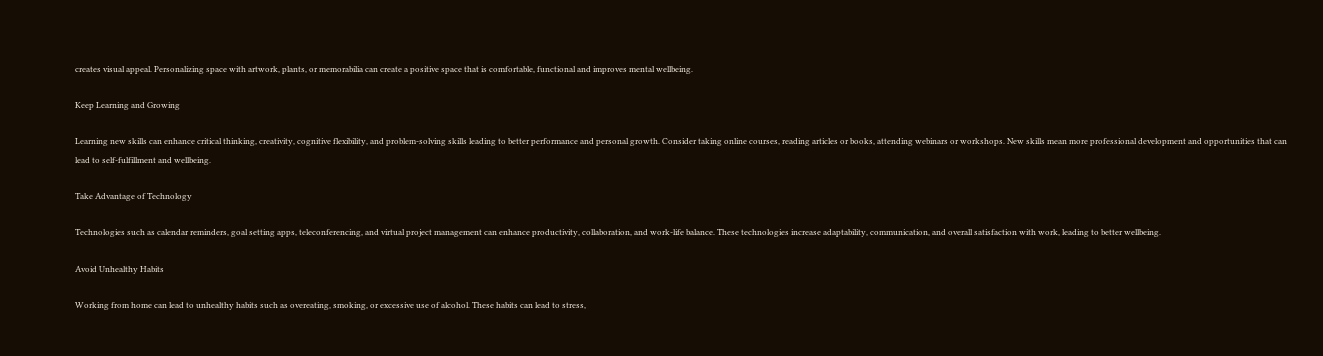creates visual appeal. Personalizing space with artwork, plants, or memorabilia can create a positive space that is comfortable, functional and improves mental wellbeing.

Keep Learning and Growing

Learning new skills can enhance critical thinking, creativity, cognitive flexibility, and problem-solving skills leading to better performance and personal growth. Consider taking online courses, reading articles or books, attending webinars or workshops. New skills mean more professional development and opportunities that can lead to self-fulfillment and wellbeing.

Take Advantage of Technology

Technologies such as calendar reminders, goal setting apps, teleconferencing, and virtual project management can enhance productivity, collaboration, and work-life balance. These technologies increase adaptability, communication, and overall satisfaction with work, leading to better wellbeing.

Avoid Unhealthy Habits

Working from home can lead to unhealthy habits such as overeating, smoking, or excessive use of alcohol. These habits can lead to stress,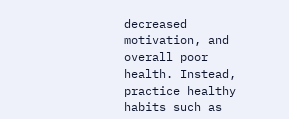decreased motivation, and overall poor health. Instead, practice healthy habits such as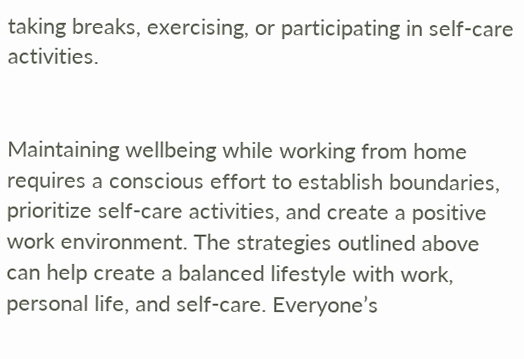taking breaks, exercising, or participating in self-care activities.


Maintaining wellbeing while working from home requires a conscious effort to establish boundaries, prioritize self-care activities, and create a positive work environment. The strategies outlined above can help create a balanced lifestyle with work, personal life, and self-care. Everyone’s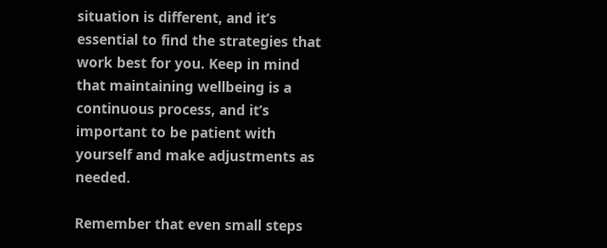situation is different, and it’s essential to find the strategies that work best for you. Keep in mind that maintaining wellbeing is a continuous process, and it’s important to be patient with yourself and make adjustments as needed.

Remember that even small steps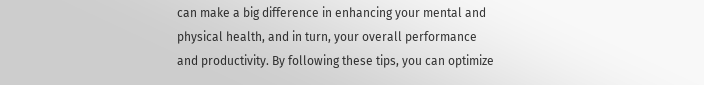can make a big difference in enhancing your mental and physical health, and in turn, your overall performance and productivity. By following these tips, you can optimize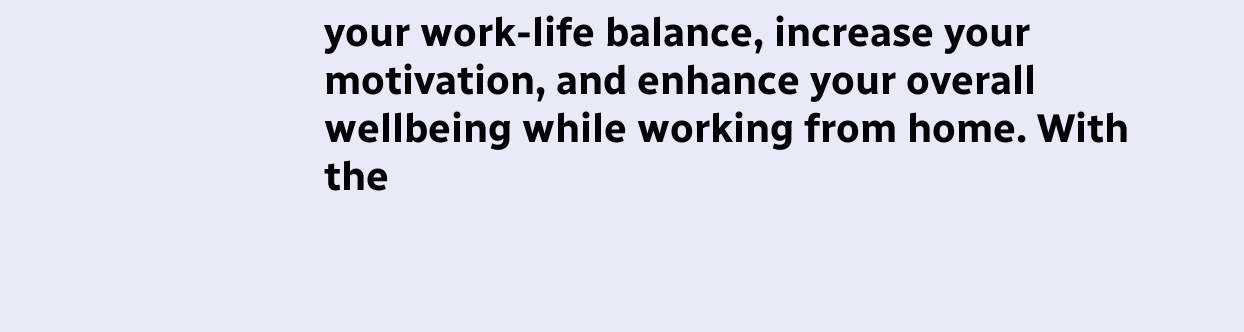your work-life balance, increase your motivation, and enhance your overall wellbeing while working from home. With the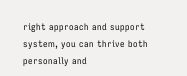right approach and support system, you can thrive both personally and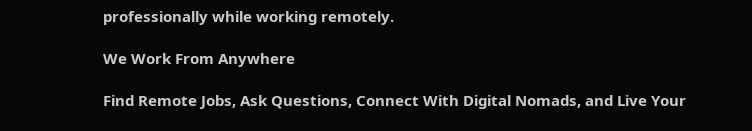professionally while working remotely.

We Work From Anywhere

Find Remote Jobs, Ask Questions, Connect With Digital Nomads, and Live Your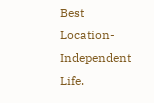Best Location-Independent Life.